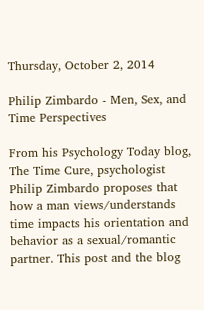Thursday, October 2, 2014

Philip Zimbardo - Men, Sex, and Time Perspectives

From his Psychology Today blog, The Time Cure, psychologist Philip Zimbardo proposes that how a man views/understands time impacts his orientation and behavior as a sexual/romantic partner. This post and the blog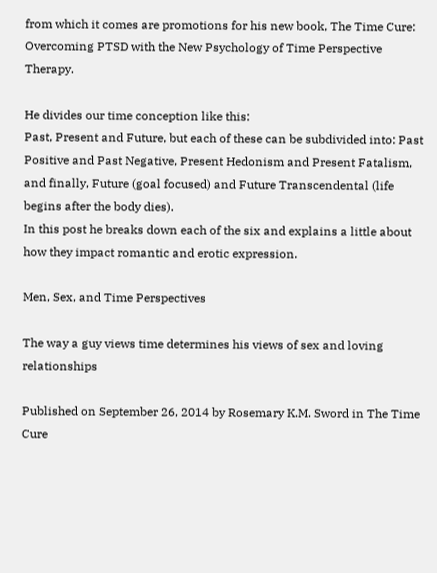from which it comes are promotions for his new book, The Time Cure: Overcoming PTSD with the New Psychology of Time Perspective Therapy.

He divides our time conception like this:
Past, Present and Future, but each of these can be subdivided into: Past Positive and Past Negative, Present Hedonism and Present Fatalism, and finally, Future (goal focused) and Future Transcendental (life begins after the body dies).
In this post he breaks down each of the six and explains a little about how they impact romantic and erotic expression.

Men, Sex, and Time Perspectives

The way a guy views time determines his views of sex and loving relationships

Published on September 26, 2014 by Rosemary K.M. Sword in The Time Cure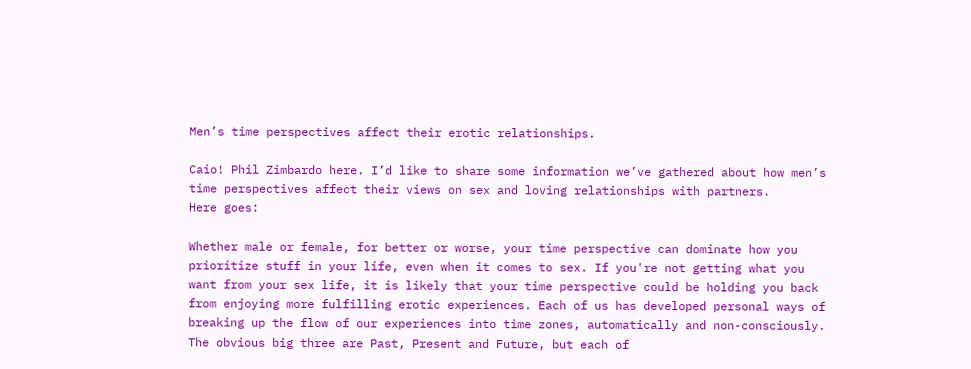Men’s time perspectives affect their erotic relationships.

Caio! Phil Zimbardo here. I’d like to share some information we’ve gathered about how men’s time perspectives affect their views on sex and loving relationships with partners.
Here goes:

Whether male or female, for better or worse, your time perspective can dominate how you prioritize stuff in your life, even when it comes to sex. If you're not getting what you want from your sex life, it is likely that your time perspective could be holding you back from enjoying more fulfilling erotic experiences. Each of us has developed personal ways of breaking up the flow of our experiences into time zones, automatically and non-consciously. The obvious big three are Past, Present and Future, but each of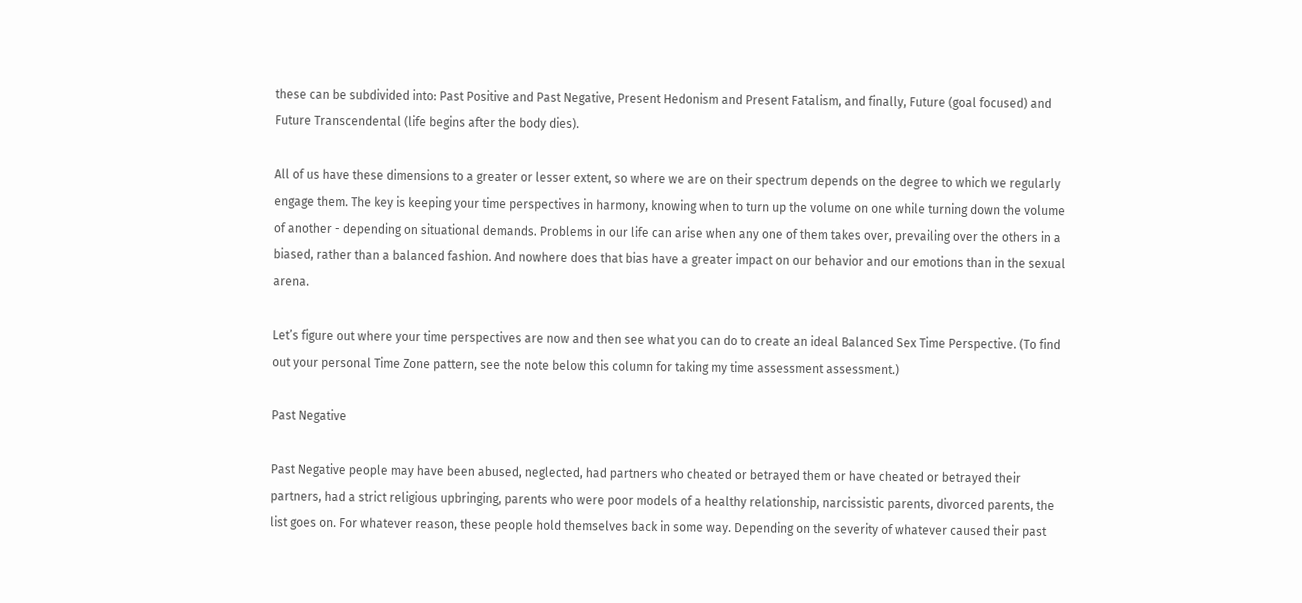these can be subdivided into: Past Positive and Past Negative, Present Hedonism and Present Fatalism, and finally, Future (goal focused) and Future Transcendental (life begins after the body dies).

All of us have these dimensions to a greater or lesser extent, so where we are on their spectrum depends on the degree to which we regularly engage them. The key is keeping your time perspectives in harmony, knowing when to turn up the volume on one while turning down the volume of another - depending on situational demands. Problems in our life can arise when any one of them takes over, prevailing over the others in a biased, rather than a balanced fashion. And nowhere does that bias have a greater impact on our behavior and our emotions than in the sexual arena.

Let’s figure out where your time perspectives are now and then see what you can do to create an ideal Balanced Sex Time Perspective. (To find out your personal Time Zone pattern, see the note below this column for taking my time assessment assessment.)

Past Negative

Past Negative people may have been abused, neglected, had partners who cheated or betrayed them or have cheated or betrayed their partners, had a strict religious upbringing, parents who were poor models of a healthy relationship, narcissistic parents, divorced parents, the list goes on. For whatever reason, these people hold themselves back in some way. Depending on the severity of whatever caused their past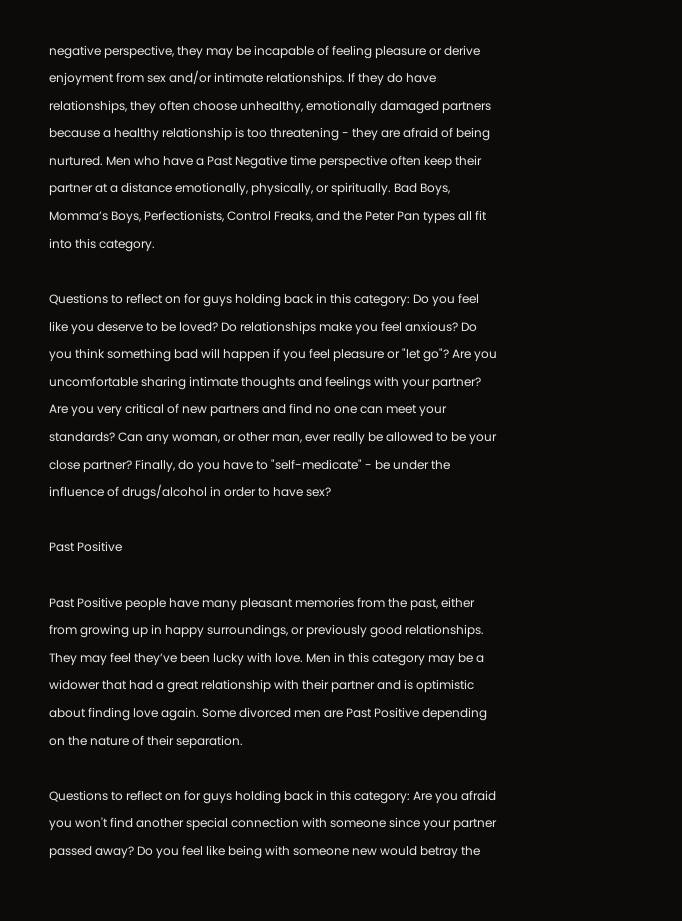negative perspective, they may be incapable of feeling pleasure or derive enjoyment from sex and/or intimate relationships. If they do have relationships, they often choose unhealthy, emotionally damaged partners because a healthy relationship is too threatening - they are afraid of being nurtured. Men who have a Past Negative time perspective often keep their partner at a distance emotionally, physically, or spiritually. Bad Boys, Momma’s Boys, Perfectionists, Control Freaks, and the Peter Pan types all fit into this category.

Questions to reflect on for guys holding back in this category: Do you feel like you deserve to be loved? Do relationships make you feel anxious? Do you think something bad will happen if you feel pleasure or "let go"? Are you uncomfortable sharing intimate thoughts and feelings with your partner? Are you very critical of new partners and find no one can meet your standards? Can any woman, or other man, ever really be allowed to be your close partner? Finally, do you have to "self-medicate" - be under the influence of drugs/alcohol in order to have sex?

Past Positive

Past Positive people have many pleasant memories from the past, either from growing up in happy surroundings, or previously good relationships. They may feel they’ve been lucky with love. Men in this category may be a widower that had a great relationship with their partner and is optimistic about finding love again. Some divorced men are Past Positive depending on the nature of their separation.

Questions to reflect on for guys holding back in this category: Are you afraid you won't find another special connection with someone since your partner passed away? Do you feel like being with someone new would betray the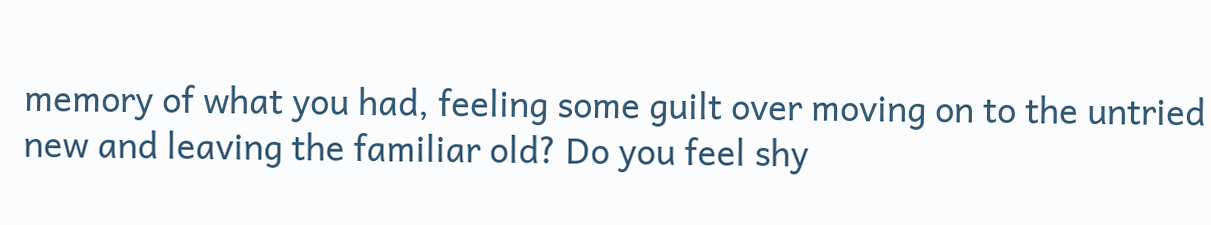memory of what you had, feeling some guilt over moving on to the untried new and leaving the familiar old? Do you feel shy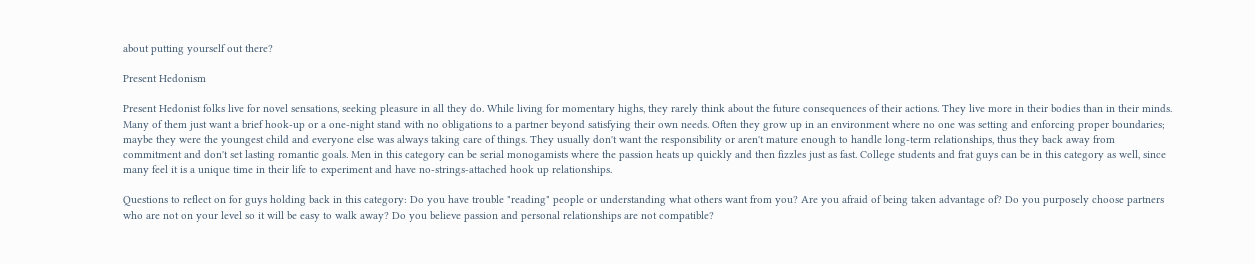about putting yourself out there?

Present Hedonism

Present Hedonist folks live for novel sensations, seeking pleasure in all they do. While living for momentary highs, they rarely think about the future consequences of their actions. They live more in their bodies than in their minds. Many of them just want a brief hook-up or a one-night stand with no obligations to a partner beyond satisfying their own needs. Often they grow up in an environment where no one was setting and enforcing proper boundaries; maybe they were the youngest child and everyone else was always taking care of things. They usually don't want the responsibility or aren't mature enough to handle long-term relationships, thus they back away from commitment and don't set lasting romantic goals. Men in this category can be serial monogamists where the passion heats up quickly and then fizzles just as fast. College students and frat guys can be in this category as well, since many feel it is a unique time in their life to experiment and have no-strings-attached hook up relationships.

Questions to reflect on for guys holding back in this category: Do you have trouble "reading" people or understanding what others want from you? Are you afraid of being taken advantage of? Do you purposely choose partners who are not on your level so it will be easy to walk away? Do you believe passion and personal relationships are not compatible?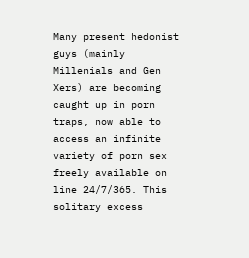Many present hedonist guys (mainly Millenials and Gen Xers) are becoming caught up in porn traps, now able to access an infinite variety of porn sex freely available on line 24/7/365. This solitary excess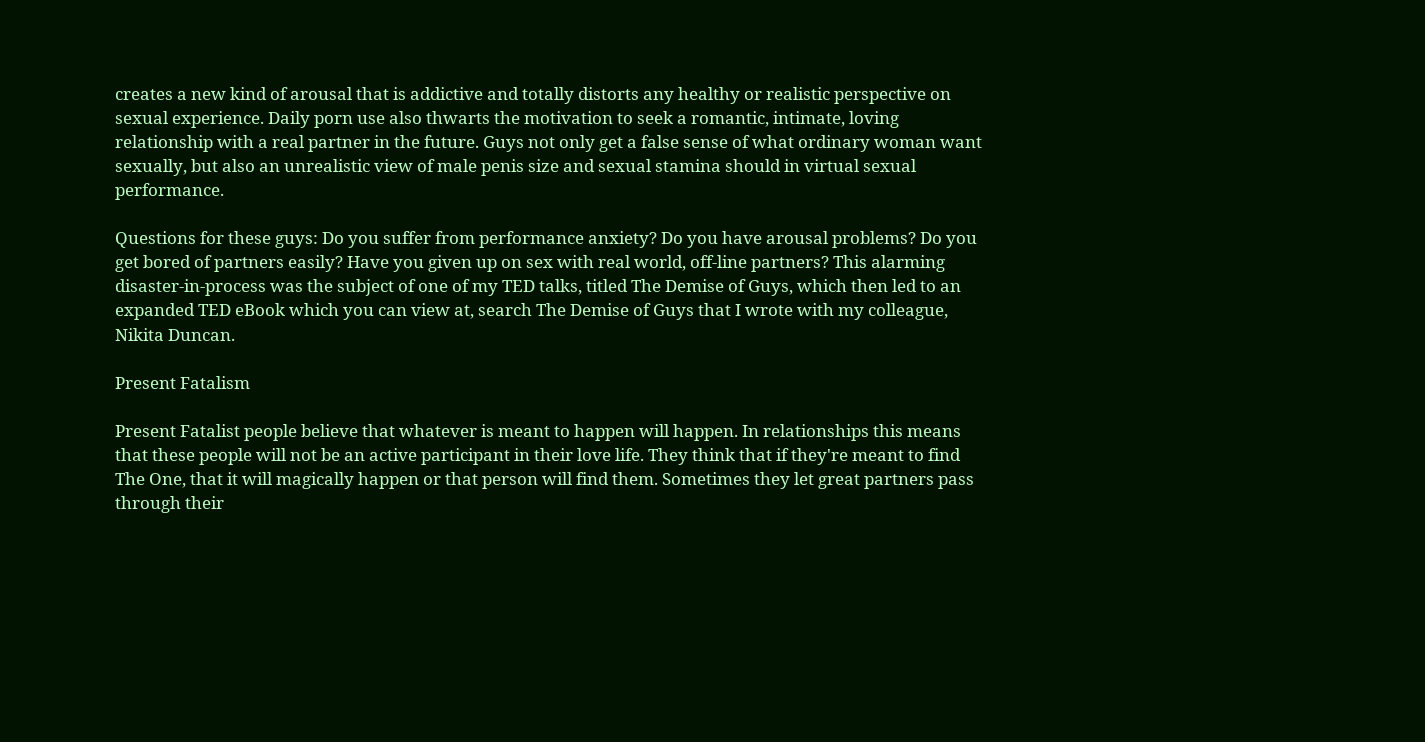creates a new kind of arousal that is addictive and totally distorts any healthy or realistic perspective on sexual experience. Daily porn use also thwarts the motivation to seek a romantic, intimate, loving relationship with a real partner in the future. Guys not only get a false sense of what ordinary woman want sexually, but also an unrealistic view of male penis size and sexual stamina should in virtual sexual performance.

Questions for these guys: Do you suffer from performance anxiety? Do you have arousal problems? Do you get bored of partners easily? Have you given up on sex with real world, off-line partners? This alarming disaster-in-process was the subject of one of my TED talks, titled The Demise of Guys, which then led to an expanded TED eBook which you can view at, search The Demise of Guys that I wrote with my colleague, Nikita Duncan.

Present Fatalism

Present Fatalist people believe that whatever is meant to happen will happen. In relationships this means that these people will not be an active participant in their love life. They think that if they're meant to find The One, that it will magically happen or that person will find them. Sometimes they let great partners pass through their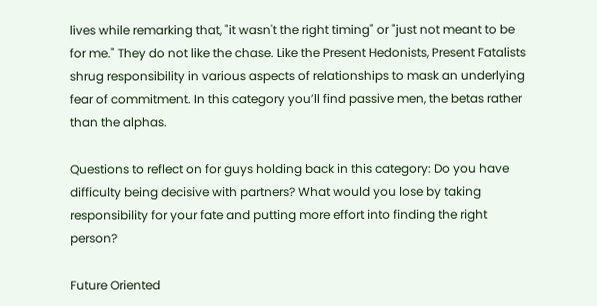lives while remarking that, "it wasn't the right timing" or "just not meant to be for me." They do not like the chase. Like the Present Hedonists, Present Fatalists shrug responsibility in various aspects of relationships to mask an underlying fear of commitment. In this category you’ll find passive men, the betas rather than the alphas.

Questions to reflect on for guys holding back in this category: Do you have difficulty being decisive with partners? What would you lose by taking responsibility for your fate and putting more effort into finding the right person?

Future Oriented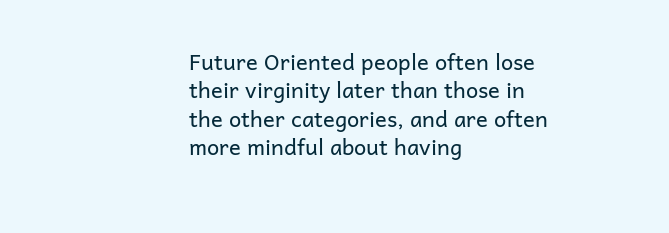Future Oriented people often lose their virginity later than those in the other categories, and are often more mindful about having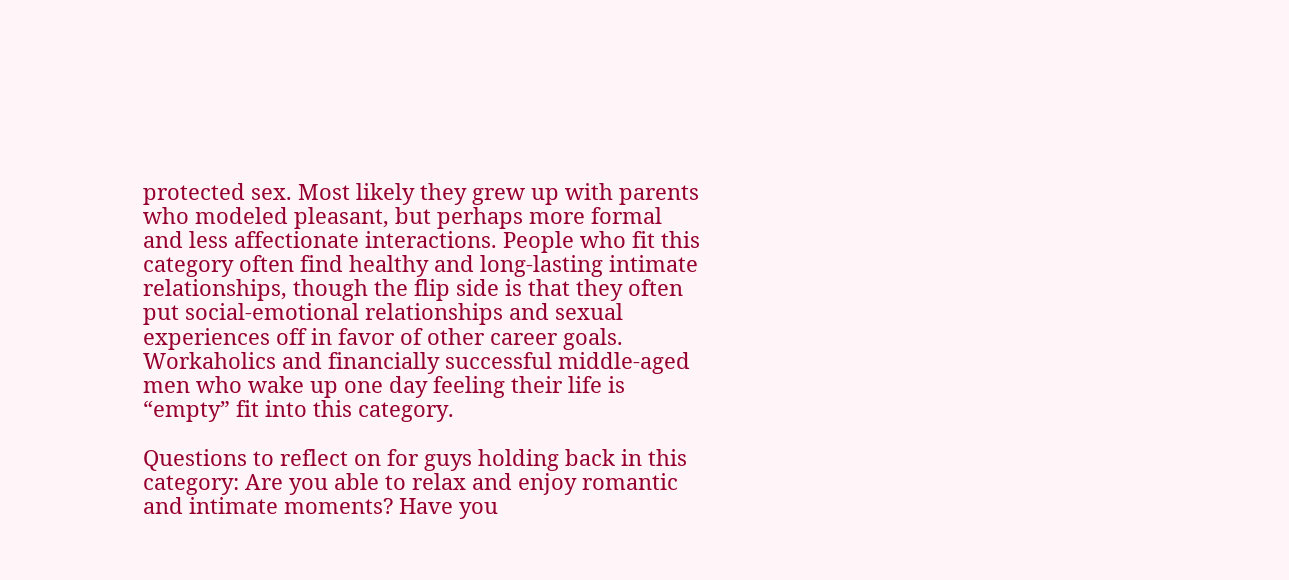protected sex. Most likely they grew up with parents who modeled pleasant, but perhaps more formal and less affectionate interactions. People who fit this category often find healthy and long-lasting intimate relationships, though the flip side is that they often put social-emotional relationships and sexual experiences off in favor of other career goals. Workaholics and financially successful middle-aged men who wake up one day feeling their life is “empty” fit into this category.

Questions to reflect on for guys holding back in this category: Are you able to relax and enjoy romantic and intimate moments? Have you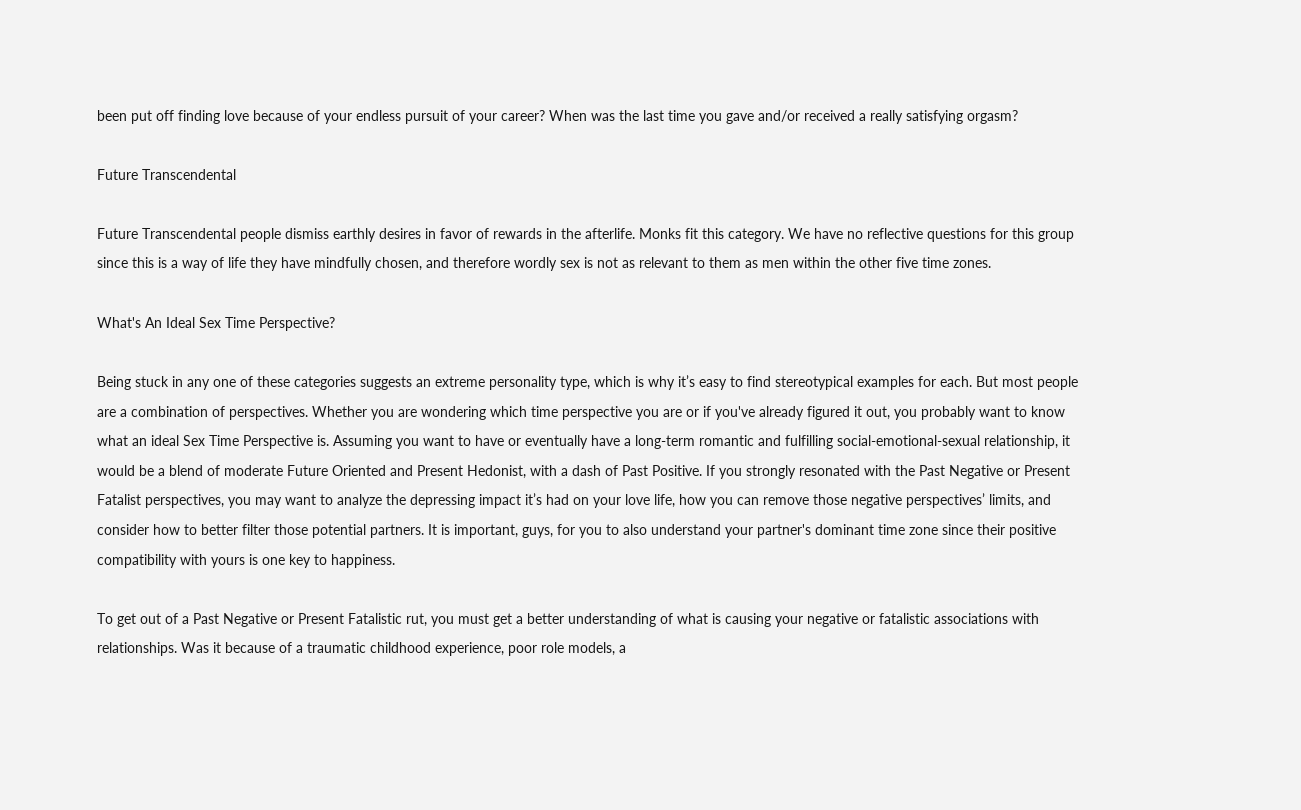been put off finding love because of your endless pursuit of your career? When was the last time you gave and/or received a really satisfying orgasm?

Future Transcendental

Future Transcendental people dismiss earthly desires in favor of rewards in the afterlife. Monks fit this category. We have no reflective questions for this group since this is a way of life they have mindfully chosen, and therefore wordly sex is not as relevant to them as men within the other five time zones.

What's An Ideal Sex Time Perspective?

Being stuck in any one of these categories suggests an extreme personality type, which is why it’s easy to find stereotypical examples for each. But most people are a combination of perspectives. Whether you are wondering which time perspective you are or if you've already figured it out, you probably want to know what an ideal Sex Time Perspective is. Assuming you want to have or eventually have a long-term romantic and fulfilling social-emotional-sexual relationship, it would be a blend of moderate Future Oriented and Present Hedonist, with a dash of Past Positive. If you strongly resonated with the Past Negative or Present Fatalist perspectives, you may want to analyze the depressing impact it’s had on your love life, how you can remove those negative perspectives’ limits, and consider how to better filter those potential partners. It is important, guys, for you to also understand your partner's dominant time zone since their positive compatibility with yours is one key to happiness.

To get out of a Past Negative or Present Fatalistic rut, you must get a better understanding of what is causing your negative or fatalistic associations with relationships. Was it because of a traumatic childhood experience, poor role models, a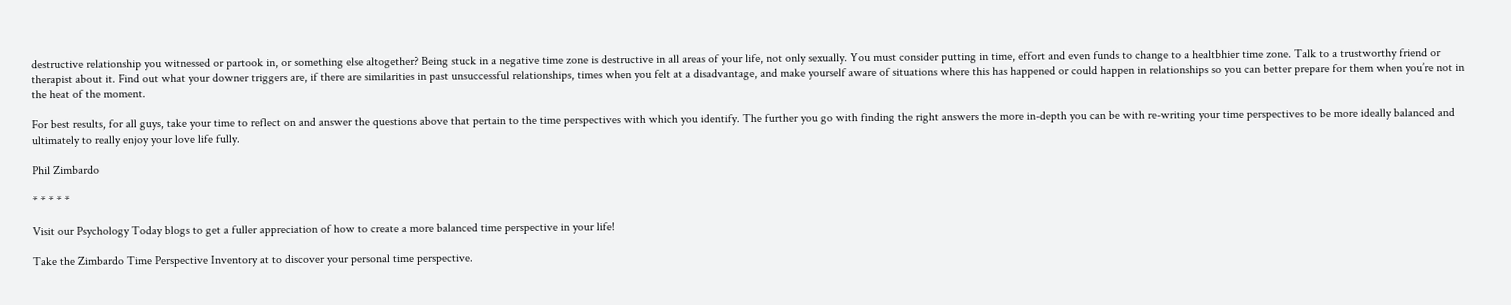destructive relationship you witnessed or partook in, or something else altogether? Being stuck in a negative time zone is destructive in all areas of your life, not only sexually. You must consider putting in time, effort and even funds to change to a healtbhier time zone. Talk to a trustworthy friend or therapist about it. Find out what your downer triggers are, if there are similarities in past unsuccessful relationships, times when you felt at a disadvantage, and make yourself aware of situations where this has happened or could happen in relationships so you can better prepare for them when you’re not in the heat of the moment.

For best results, for all guys, take your time to reflect on and answer the questions above that pertain to the time perspectives with which you identify. The further you go with finding the right answers the more in-depth you can be with re-writing your time perspectives to be more ideally balanced and ultimately to really enjoy your love life fully.

Phil Zimbardo

* * * * *

Visit our Psychology Today blogs to get a fuller appreciation of how to create a more balanced time perspective in your life!

Take the Zimbardo Time Perspective Inventory at to discover your personal time perspective.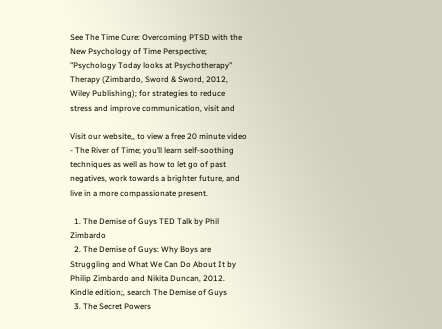See The Time Cure: Overcoming PTSD with the New Psychology of Time Perspective; "Psychology Today looks at Psychotherapy" Therapy (Zimbardo, Sword & Sword, 2012, Wiley Publishing); for strategies to reduce stress and improve communication, visit and

Visit our website,, to view a free 20 minute video - The River of Time; you’ll learn self-soothing techniques as well as how to let go of past negatives, work towards a brighter future, and live in a more compassionate present.

  1. The Demise of Guys TED Talk by Phil Zimbardo
  2. The Demise of Guys: Why Boys are Struggling and What We Can Do About It by Philip Zimbardo and Nikita Duncan, 2012. Kindle edition;, search The Demise of Guys
  3. The Secret Powers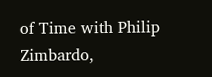of Time with Philip Zimbardo,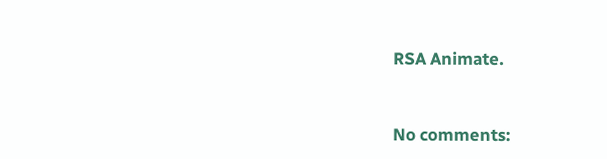RSA Animate.


No comments: